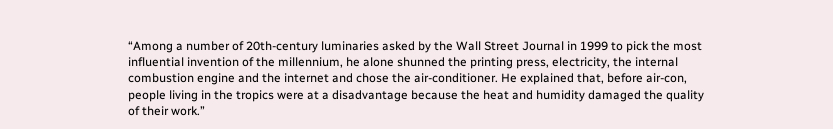“Among a number of 20th-century luminaries asked by the Wall Street Journal in 1999 to pick the most influential invention of the millennium, he alone shunned the printing press, electricity, the internal combustion engine and the internet and chose the air-conditioner. He explained that, before air-con, people living in the tropics were at a disadvantage because the heat and humidity damaged the quality of their work.”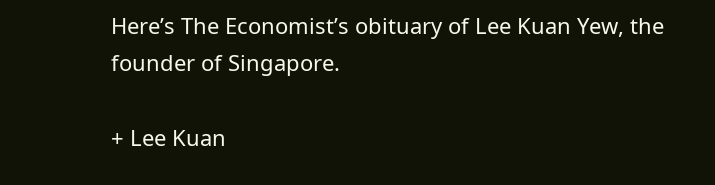Here’s The Economist’s obituary of Lee Kuan Yew, the founder of Singapore.

+ Lee Kuan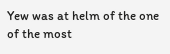Yew was at helm of the one of the most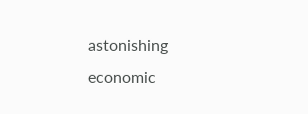astonishing economic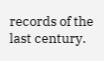records of the last century.